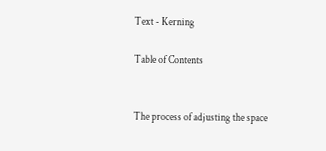Text - Kerning

Table of Contents


The process of adjusting the space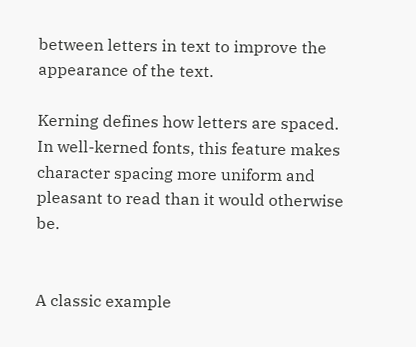between letters in text to improve the appearance of the text.

Kerning defines how letters are spaced. In well-kerned fonts, this feature makes character spacing more uniform and pleasant to read than it would otherwise be.


A classic example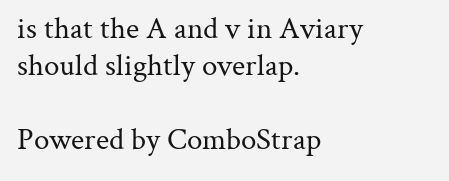is that the A and v in Aviary should slightly overlap.

Powered by ComboStrap